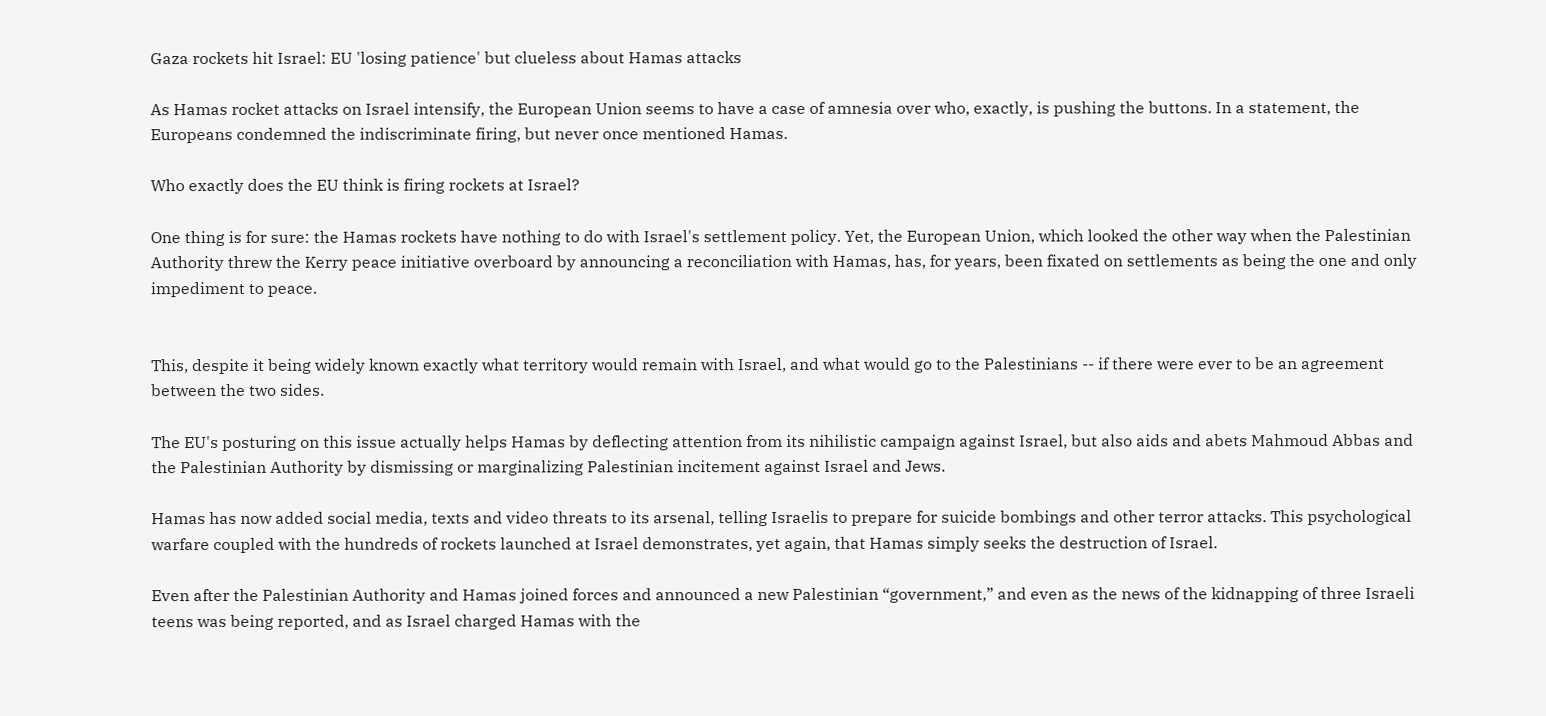Gaza rockets hit Israel: EU 'losing patience' but clueless about Hamas attacks

As Hamas rocket attacks on Israel intensify, the European Union seems to have a case of amnesia over who, exactly, is pushing the buttons. In a statement, the Europeans condemned the indiscriminate firing, but never once mentioned Hamas.

Who exactly does the EU think is firing rockets at Israel?

One thing is for sure: the Hamas rockets have nothing to do with Israel's settlement policy. Yet, the European Union, which looked the other way when the Palestinian Authority threw the Kerry peace initiative overboard by announcing a reconciliation with Hamas, has, for years, been fixated on settlements as being the one and only impediment to peace.


This, despite it being widely known exactly what territory would remain with Israel, and what would go to the Palestinians -- if there were ever to be an agreement between the two sides.

The EU's posturing on this issue actually helps Hamas by deflecting attention from its nihilistic campaign against Israel, but also aids and abets Mahmoud Abbas and the Palestinian Authority by dismissing or marginalizing Palestinian incitement against Israel and Jews.

Hamas has now added social media, texts and video threats to its arsenal, telling Israelis to prepare for suicide bombings and other terror attacks. This psychological warfare coupled with the hundreds of rockets launched at Israel demonstrates, yet again, that Hamas simply seeks the destruction of Israel.

Even after the Palestinian Authority and Hamas joined forces and announced a new Palestinian “government,” and even as the news of the kidnapping of three Israeli teens was being reported, and as Israel charged Hamas with the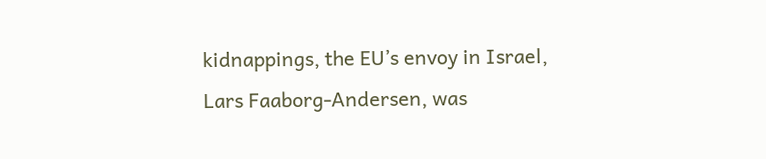kidnappings, the EU’s envoy in Israel, Lars Faaborg-Andersen, was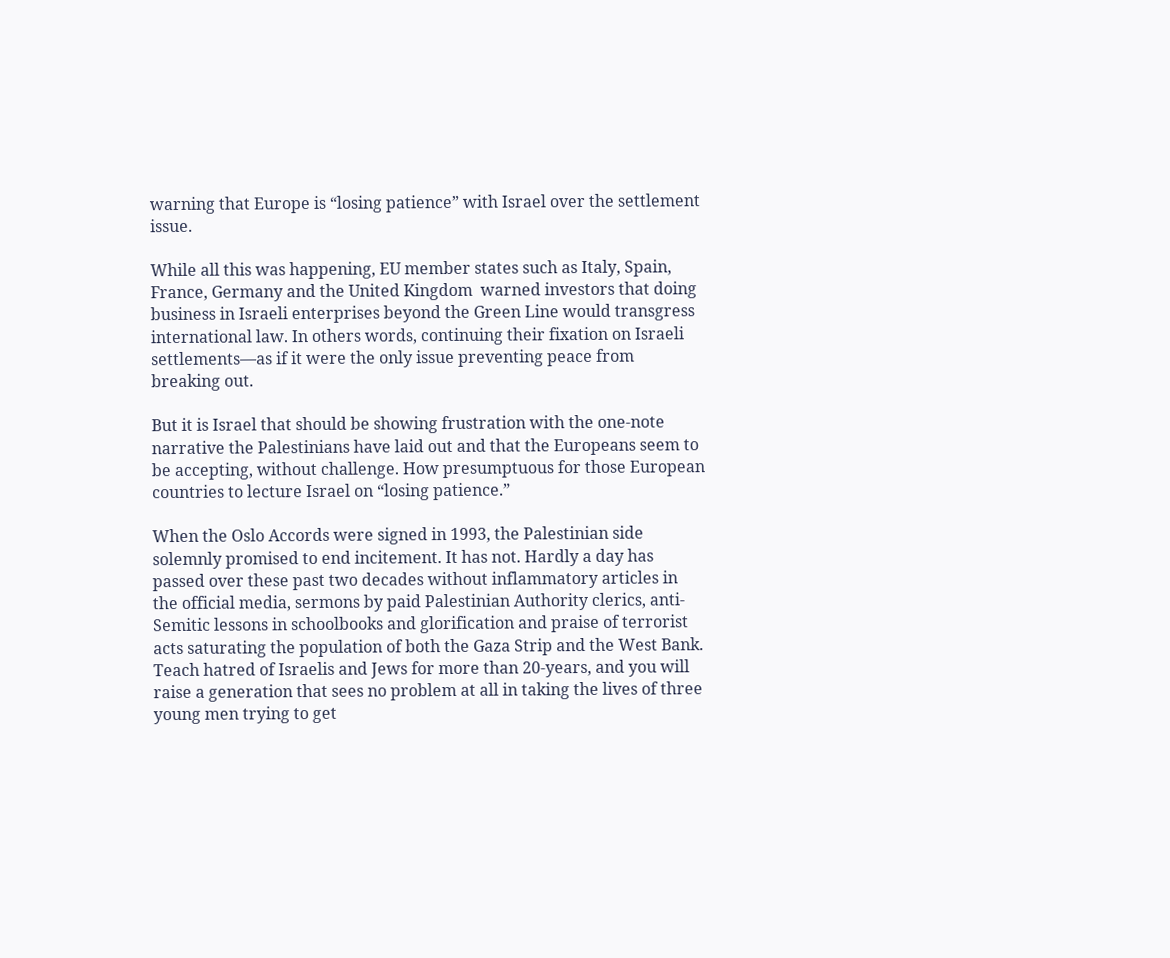warning that Europe is “losing patience” with Israel over the settlement issue.

While all this was happening, EU member states such as Italy, Spain, France, Germany and the United Kingdom  warned investors that doing business in Israeli enterprises beyond the Green Line would transgress international law. In others words, continuing their fixation on Israeli settlements—as if it were the only issue preventing peace from breaking out.

But it is Israel that should be showing frustration with the one-note narrative the Palestinians have laid out and that the Europeans seem to be accepting, without challenge. How presumptuous for those European countries to lecture Israel on “losing patience.”

When the Oslo Accords were signed in 1993, the Palestinian side solemnly promised to end incitement. It has not. Hardly a day has passed over these past two decades without inflammatory articles in the official media, sermons by paid Palestinian Authority clerics, anti-Semitic lessons in schoolbooks and glorification and praise of terrorist acts saturating the population of both the Gaza Strip and the West Bank. Teach hatred of Israelis and Jews for more than 20-years, and you will raise a generation that sees no problem at all in taking the lives of three young men trying to get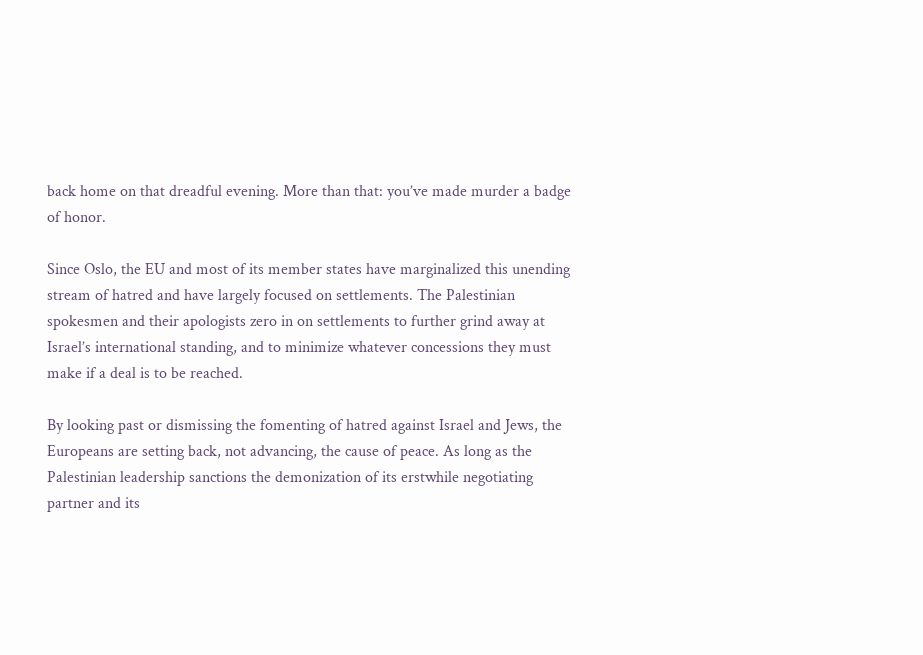back home on that dreadful evening. More than that: you’ve made murder a badge of honor.

Since Oslo, the EU and most of its member states have marginalized this unending stream of hatred and have largely focused on settlements. The Palestinian spokesmen and their apologists zero in on settlements to further grind away at Israel’s international standing, and to minimize whatever concessions they must make if a deal is to be reached.

By looking past or dismissing the fomenting of hatred against Israel and Jews, the Europeans are setting back, not advancing, the cause of peace. As long as the Palestinian leadership sanctions the demonization of its erstwhile negotiating partner and its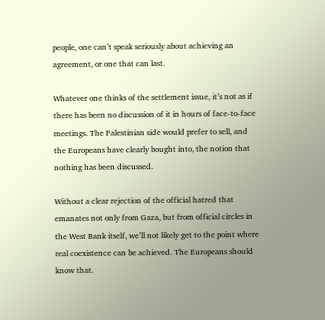people, one can’t speak seriously about achieving an agreement, or one that can last.

Whatever one thinks of the settlement issue, it’s not as if there has been no discussion of it in hours of face-to-face meetings. The Palestinian side would prefer to sell, and the Europeans have clearly bought into, the notion that nothing has been discussed.

Without a clear rejection of the official hatred that emanates not only from Gaza, but from official circles in the West Bank itself, we’ll not likely get to the point where real coexistence can be achieved. The Europeans should know that.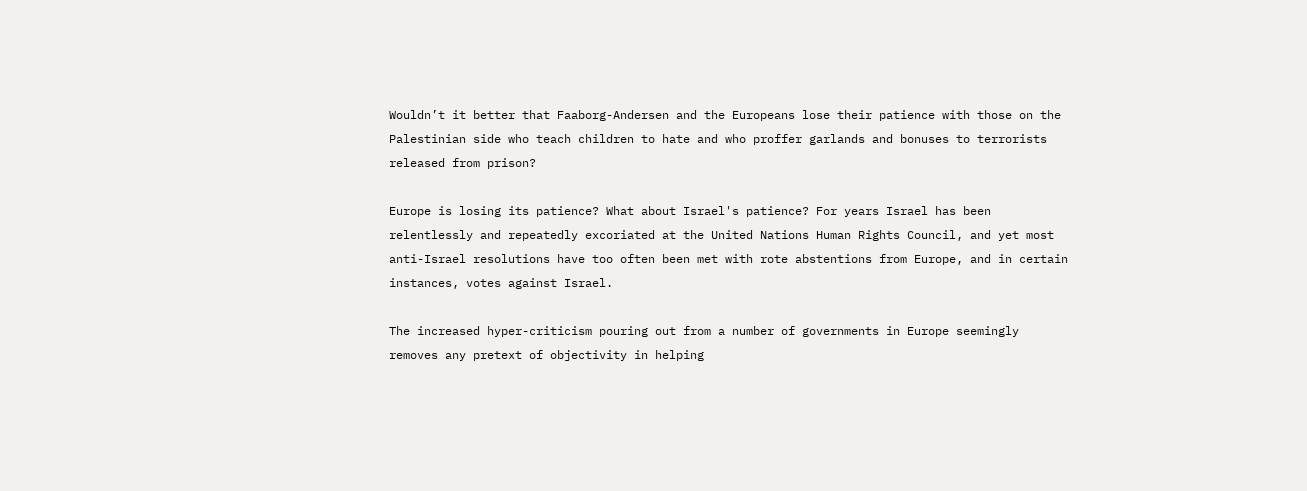Wouldn’t it better that Faaborg-Andersen and the Europeans lose their patience with those on the Palestinian side who teach children to hate and who proffer garlands and bonuses to terrorists released from prison?

Europe is losing its patience? What about Israel's patience? For years Israel has been relentlessly and repeatedly excoriated at the United Nations Human Rights Council, and yet most anti-Israel resolutions have too often been met with rote abstentions from Europe, and in certain instances, votes against Israel.

The increased hyper-criticism pouring out from a number of governments in Europe seemingly removes any pretext of objectivity in helping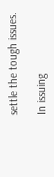settle the tough issues.

In issuing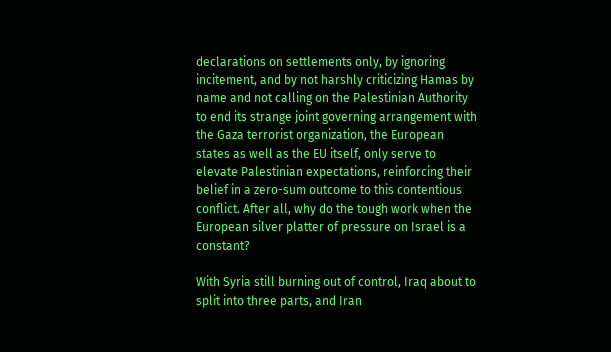declarations on settlements only, by ignoring incitement, and by not harshly criticizing Hamas by name and not calling on the Palestinian Authority to end its strange joint governing arrangement with the Gaza terrorist organization, the European states as well as the EU itself, only serve to elevate Palestinian expectations, reinforcing their belief in a zero-sum outcome to this contentious conflict. After all, why do the tough work when the European silver platter of pressure on Israel is a constant?

With Syria still burning out of control, Iraq about to split into three parts, and Iran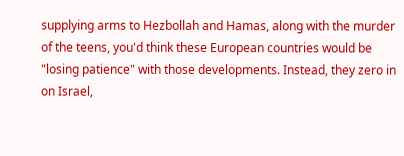supplying arms to Hezbollah and Hamas, along with the murder of the teens, you'd think these European countries would be "losing patience" with those developments. Instead, they zero in on Israel,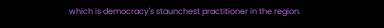which is democracy's staunchest practitioner in the region.